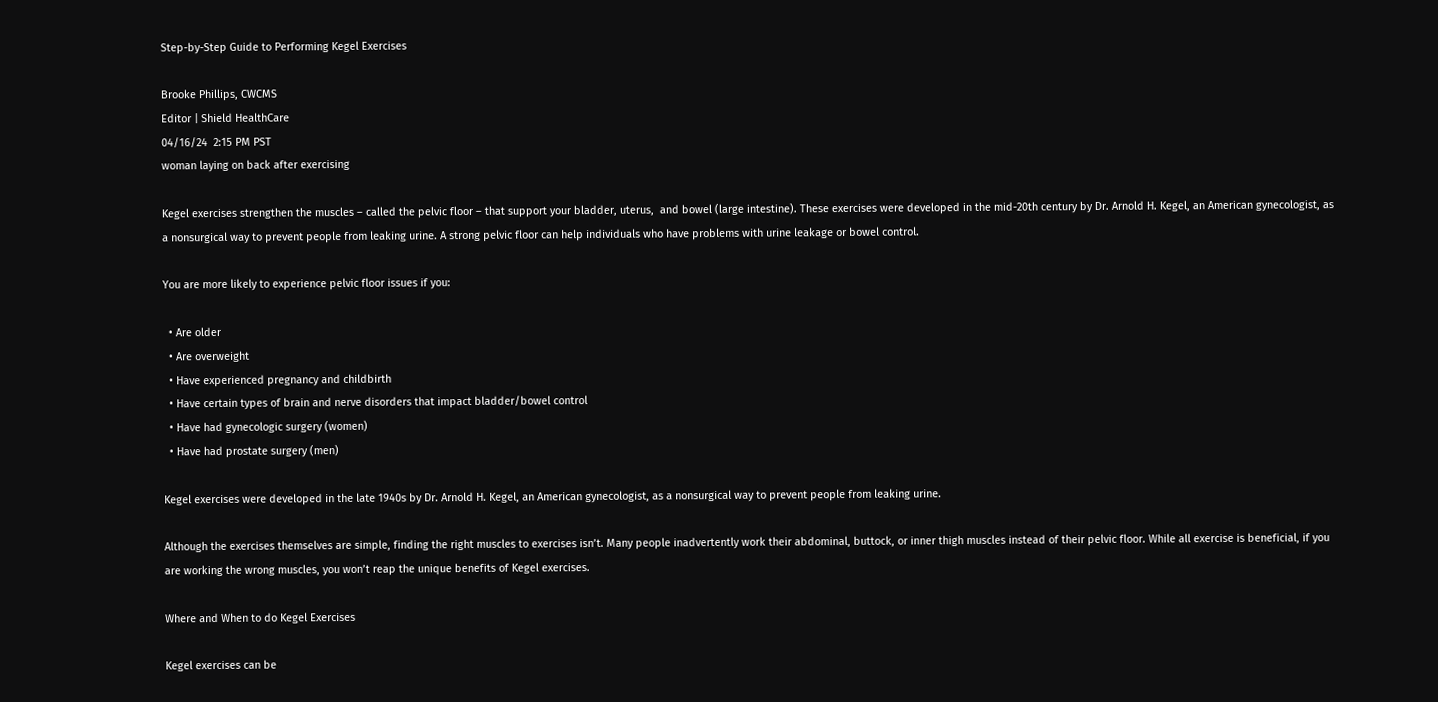Step-by-Step Guide to Performing Kegel Exercises

Brooke Phillips, CWCMS
Editor | Shield HealthCare
04/16/24  2:15 PM PST
woman laying on back after exercising

Kegel exercises strengthen the muscles – called the pelvic floor – that support your bladder, uterus,  and bowel (large intestine). These exercises were developed in the mid-20th century by Dr. Arnold H. Kegel, an American gynecologist, as a nonsurgical way to prevent people from leaking urine. A strong pelvic floor can help individuals who have problems with urine leakage or bowel control.

You are more likely to experience pelvic floor issues if you:

  • Are older
  • Are overweight
  • Have experienced pregnancy and childbirth
  • Have certain types of brain and nerve disorders that impact bladder/bowel control
  • Have had gynecologic surgery (women)
  • Have had prostate surgery (men)

Kegel exercises were developed in the late 1940s by Dr. Arnold H. Kegel, an American gynecologist, as a nonsurgical way to prevent people from leaking urine.

Although the exercises themselves are simple, finding the right muscles to exercises isn’t. Many people inadvertently work their abdominal, buttock, or inner thigh muscles instead of their pelvic floor. While all exercise is beneficial, if you are working the wrong muscles, you won’t reap the unique benefits of Kegel exercises.

Where and When to do Kegel Exercises

Kegel exercises can be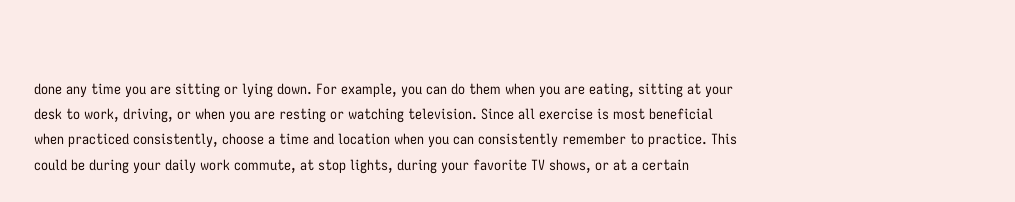done any time you are sitting or lying down. For example, you can do them when you are eating, sitting at your desk to work, driving, or when you are resting or watching television. Since all exercise is most beneficial when practiced consistently, choose a time and location when you can consistently remember to practice. This could be during your daily work commute, at stop lights, during your favorite TV shows, or at a certain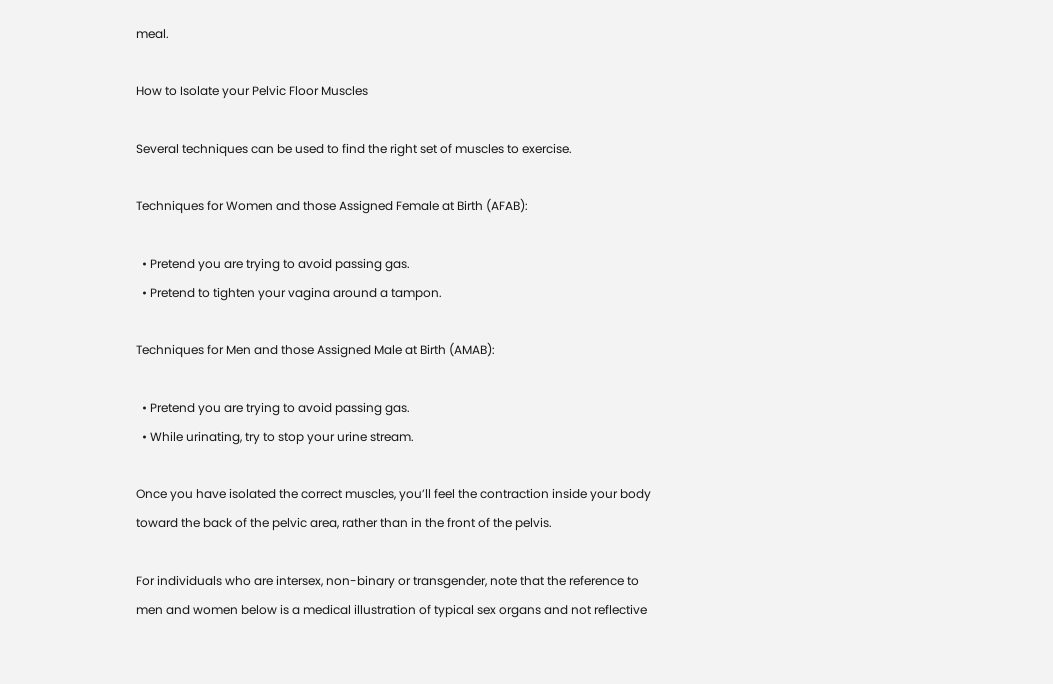meal.

How to Isolate your Pelvic Floor Muscles

Several techniques can be used to find the right set of muscles to exercise.

Techniques for Women and those Assigned Female at Birth (AFAB):

  • Pretend you are trying to avoid passing gas.
  • Pretend to tighten your vagina around a tampon.

Techniques for Men and those Assigned Male at Birth (AMAB):

  • Pretend you are trying to avoid passing gas.
  • While urinating, try to stop your urine stream.

Once you have isolated the correct muscles, you’ll feel the contraction inside your body toward the back of the pelvic area, rather than in the front of the pelvis.

For individuals who are intersex, non-binary or transgender, note that the reference to men and women below is a medical illustration of typical sex organs and not reflective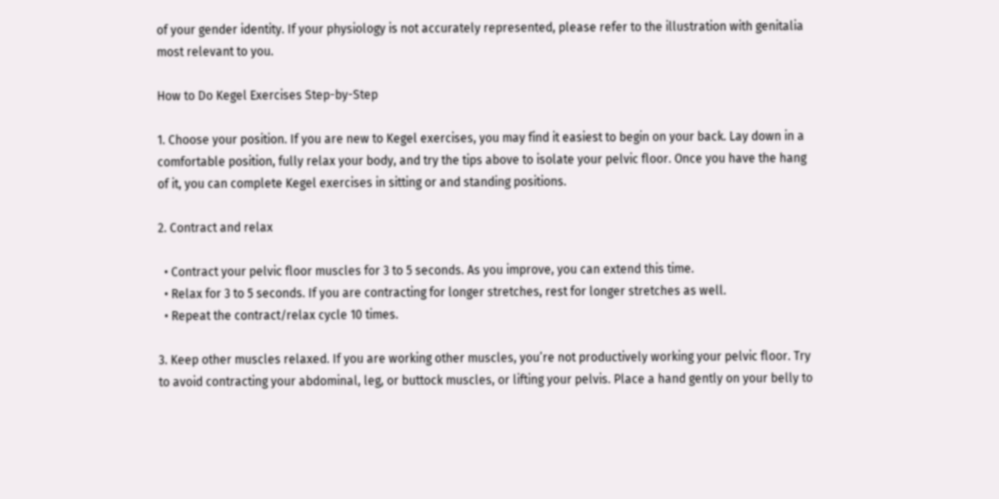of your gender identity. If your physiology is not accurately represented, please refer to the illustration with genitalia most relevant to you.

How to Do Kegel Exercises Step-by-Step

1. Choose your position. If you are new to Kegel exercises, you may find it easiest to begin on your back. Lay down in a comfortable position, fully relax your body, and try the tips above to isolate your pelvic floor. Once you have the hang of it, you can complete Kegel exercises in sitting or and standing positions.

2. Contract and relax

  • Contract your pelvic floor muscles for 3 to 5 seconds. As you improve, you can extend this time.
  • Relax for 3 to 5 seconds. If you are contracting for longer stretches, rest for longer stretches as well.
  • Repeat the contract/relax cycle 10 times.

3. Keep other muscles relaxed. If you are working other muscles, you’re not productively working your pelvic floor. Try to avoid contracting your abdominal, leg, or buttock muscles, or lifting your pelvis. Place a hand gently on your belly to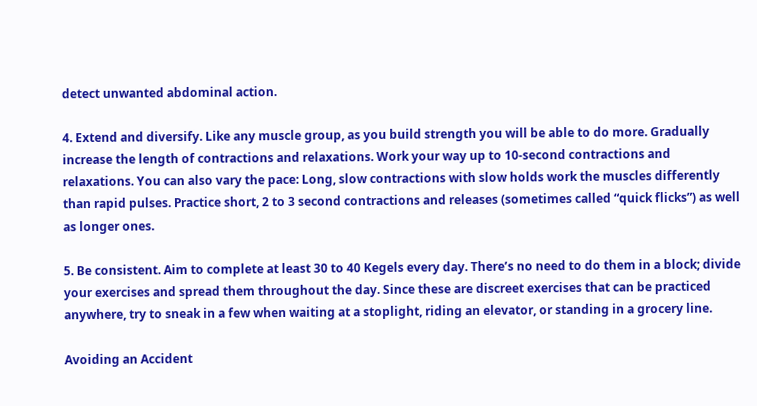detect unwanted abdominal action.

4. Extend and diversify. Like any muscle group, as you build strength you will be able to do more. Gradually increase the length of contractions and relaxations. Work your way up to 10-second contractions and relaxations. You can also vary the pace: Long, slow contractions with slow holds work the muscles differently than rapid pulses. Practice short, 2 to 3 second contractions and releases (sometimes called “quick flicks”) as well as longer ones.

5. Be consistent. Aim to complete at least 30 to 40 Kegels every day. There’s no need to do them in a block; divide your exercises and spread them throughout the day. Since these are discreet exercises that can be practiced anywhere, try to sneak in a few when waiting at a stoplight, riding an elevator, or standing in a grocery line.

Avoiding an Accident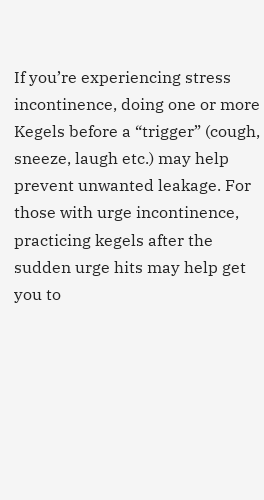If you’re experiencing stress incontinence, doing one or more Kegels before a “trigger” (cough, sneeze, laugh etc.) may help prevent unwanted leakage. For those with urge incontinence, practicing kegels after the sudden urge hits may help get you to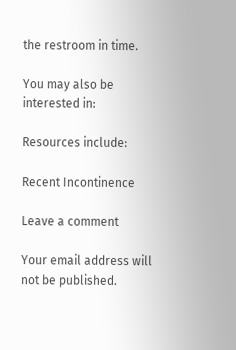the restroom in time.

You may also be interested in:

Resources include:

Recent Incontinence

Leave a comment

Your email address will not be published.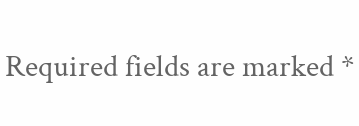Required fields are marked *